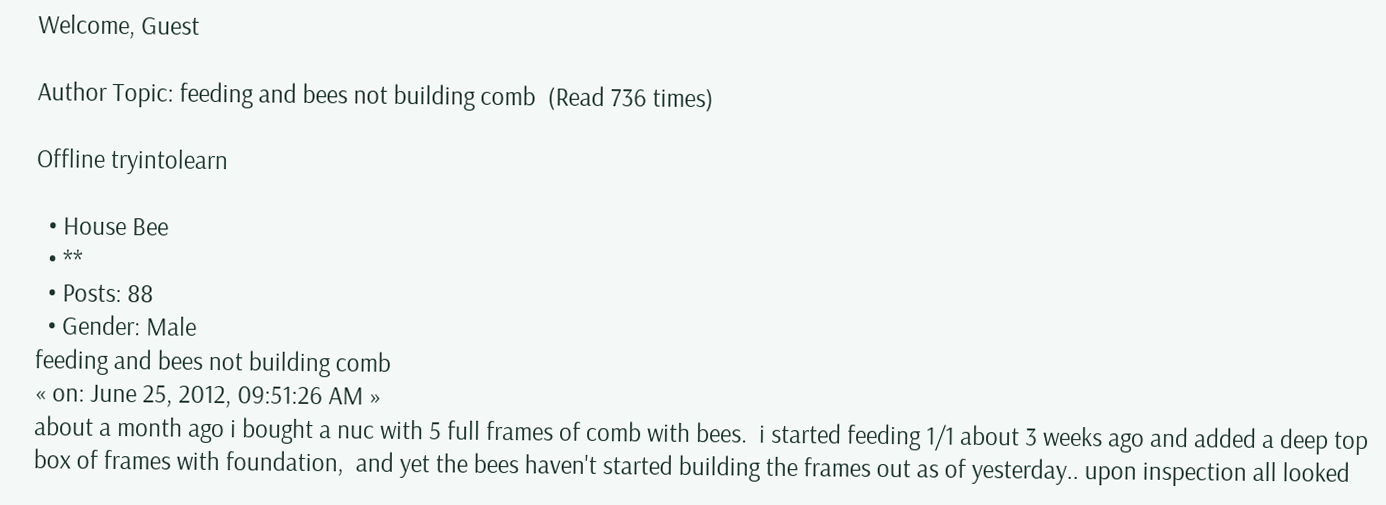Welcome, Guest

Author Topic: feeding and bees not building comb  (Read 736 times)

Offline tryintolearn

  • House Bee
  • **
  • Posts: 88
  • Gender: Male
feeding and bees not building comb
« on: June 25, 2012, 09:51:26 AM »
about a month ago i bought a nuc with 5 full frames of comb with bees.  i started feeding 1/1 about 3 weeks ago and added a deep top box of frames with foundation,  and yet the bees haven't started building the frames out as of yesterday.. upon inspection all looked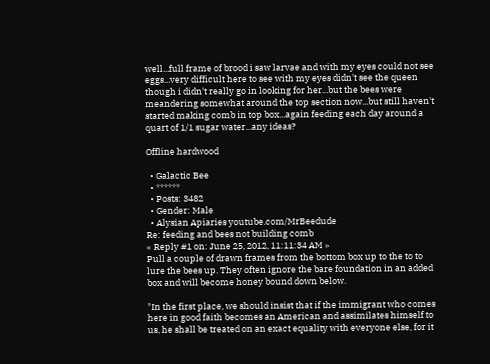well...full frame of brood i saw larvae and with my eyes could not see eggs...very difficult here to see with my eyes didn't see the queen though i didn't really go in looking for her...but the bees were meandering somewhat around the top section now...but still haven't started making comb in top box...again feeding each day around a quart of 1/1 sugar water...any ideas?

Offline hardwood

  • Galactic Bee
  • ******
  • Posts: 3482
  • Gender: Male
  • Alysian Apiaries youtube.com/MrBeedude
Re: feeding and bees not building comb
« Reply #1 on: June 25, 2012, 11:11:34 AM »
Pull a couple of drawn frames from the bottom box up to the to to lure the bees up. They often ignore the bare foundation in an added box and will become honey bound down below.

"In the first place, we should insist that if the immigrant who comes here in good faith becomes an American and assimilates himself to us, he shall be treated on an exact equality with everyone else, for it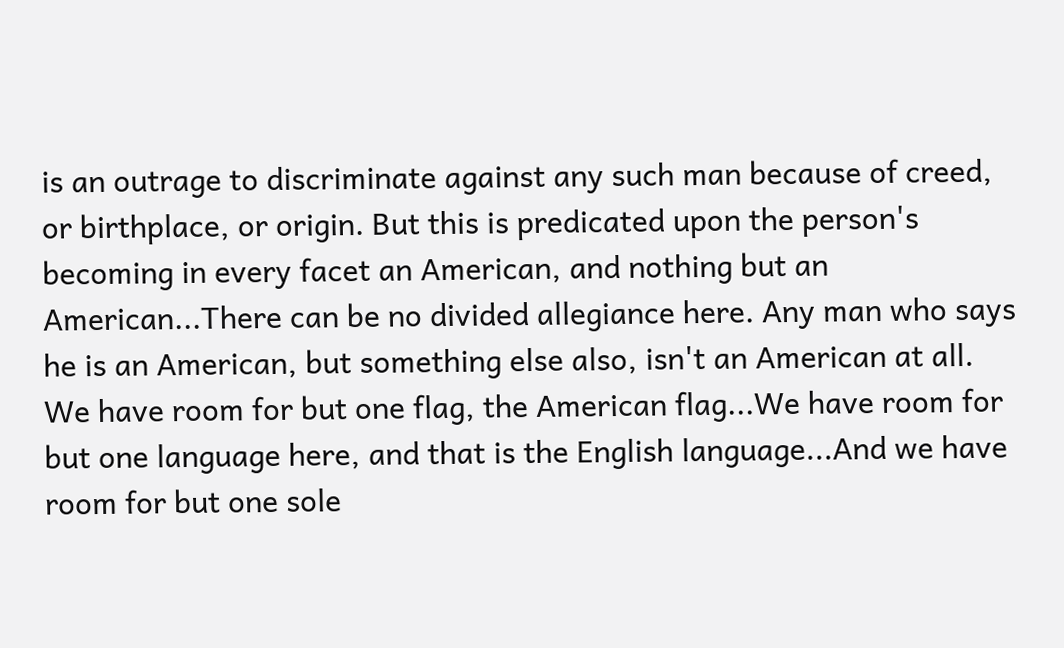is an outrage to discriminate against any such man because of creed, or birthplace, or origin. But this is predicated upon the person's becoming in every facet an American, and nothing but an American...There can be no divided allegiance here. Any man who says he is an American, but something else also, isn't an American at all. We have room for but one flag, the American flag...We have room for but one language here, and that is the English language...And we have room for but one sole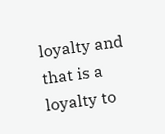loyalty and that is a loyalty to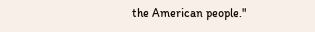the American people."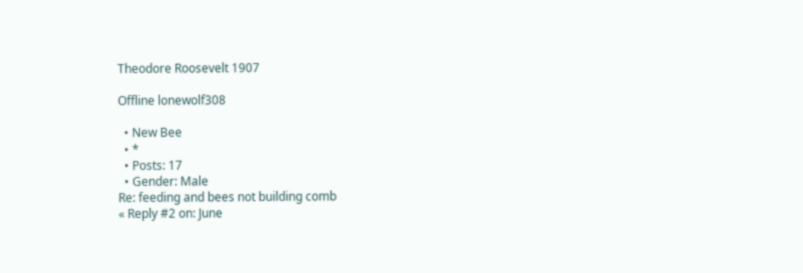Theodore Roosevelt 1907

Offline lonewolf308

  • New Bee
  • *
  • Posts: 17
  • Gender: Male
Re: feeding and bees not building comb
« Reply #2 on: June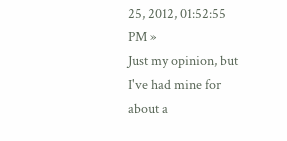25, 2012, 01:52:55 PM »
Just my opinion, but I've had mine for about a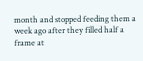month and stopped feeding them a week ago after they filled half a frame at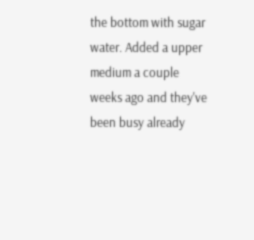the bottom with sugar water. Added a upper medium a couple weeks ago and they've been busy already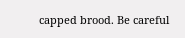capped brood. Be careful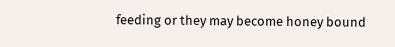feeding or they may become honey bound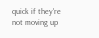quick if they're not moving up